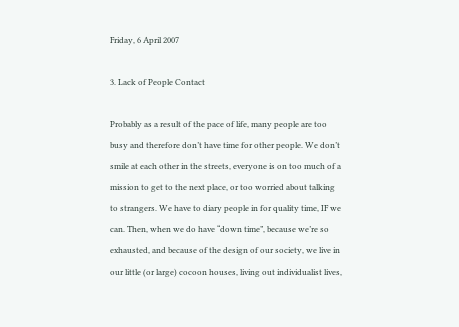Friday, 6 April 2007

3. Lack of People Contact

Probably as a result of the pace of life, many people are too busy and therefore don’t have time for other people. We don’t smile at each other in the streets, everyone is on too much of a mission to get to the next place, or too worried about talking to strangers. We have to diary people in for quality time, IF we can. Then, when we do have “down time”, because we’re so exhausted, and because of the design of our society, we live in our little (or large) cocoon houses, living out individualist lives,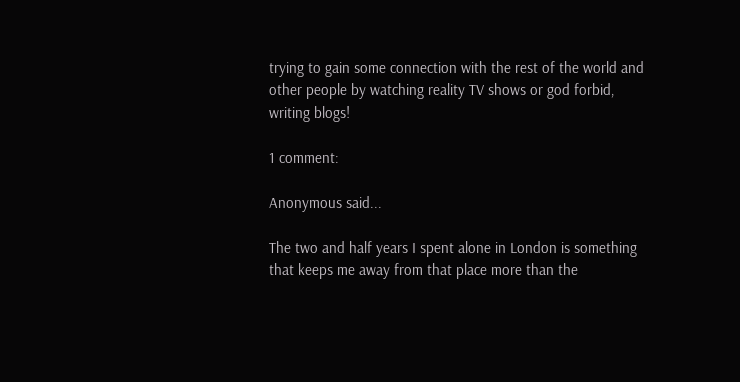trying to gain some connection with the rest of the world and other people by watching reality TV shows or god forbid, writing blogs!

1 comment:

Anonymous said...

The two and half years I spent alone in London is something that keeps me away from that place more than the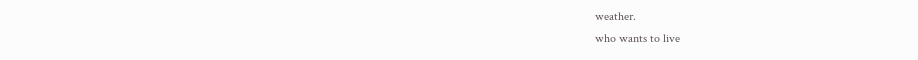weather.
who wants to live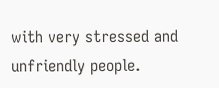with very stressed and unfriendly people.